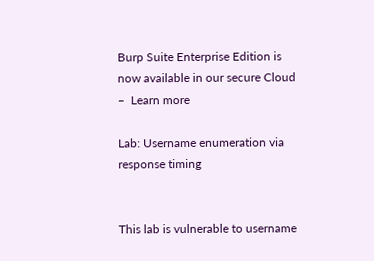Burp Suite Enterprise Edition is now available in our secure Cloud  –  Learn more

Lab: Username enumeration via response timing


This lab is vulnerable to username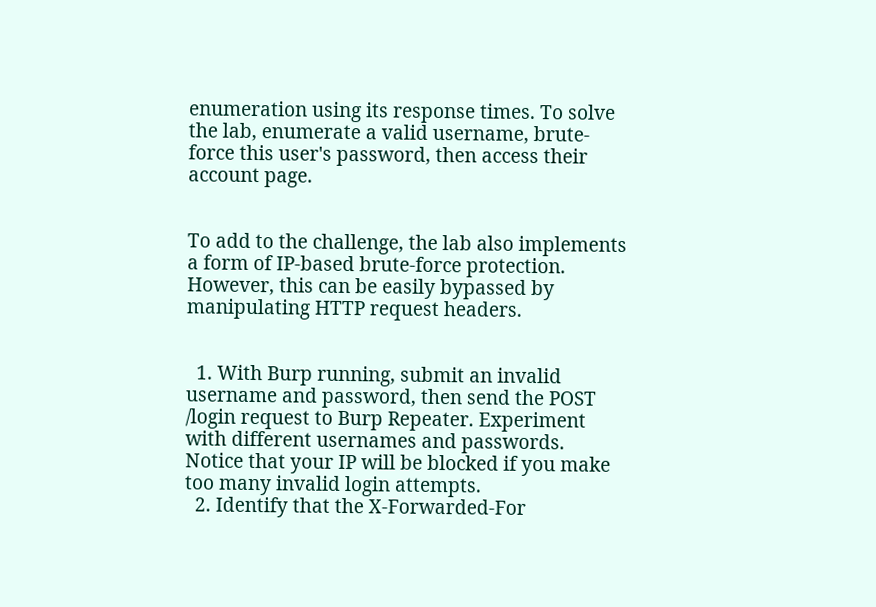enumeration using its response times. To solve the lab, enumerate a valid username, brute-force this user's password, then access their account page.


To add to the challenge, the lab also implements a form of IP-based brute-force protection. However, this can be easily bypassed by manipulating HTTP request headers.


  1. With Burp running, submit an invalid username and password, then send the POST /login request to Burp Repeater. Experiment with different usernames and passwords. Notice that your IP will be blocked if you make too many invalid login attempts.
  2. Identify that the X-Forwarded-For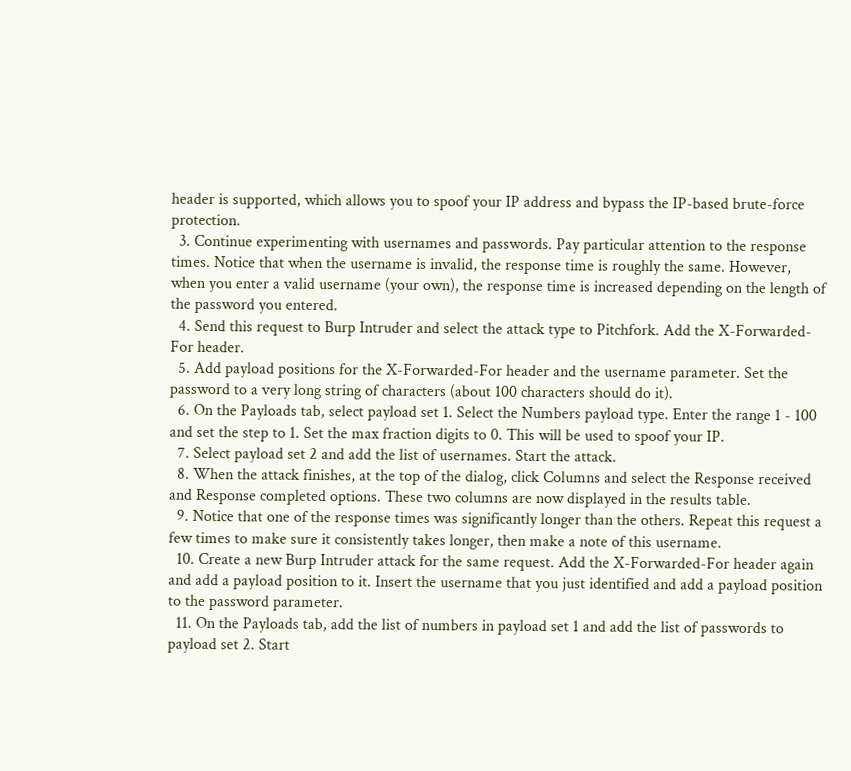header is supported, which allows you to spoof your IP address and bypass the IP-based brute-force protection.
  3. Continue experimenting with usernames and passwords. Pay particular attention to the response times. Notice that when the username is invalid, the response time is roughly the same. However, when you enter a valid username (your own), the response time is increased depending on the length of the password you entered.
  4. Send this request to Burp Intruder and select the attack type to Pitchfork. Add the X-Forwarded-For header.
  5. Add payload positions for the X-Forwarded-For header and the username parameter. Set the password to a very long string of characters (about 100 characters should do it).
  6. On the Payloads tab, select payload set 1. Select the Numbers payload type. Enter the range 1 - 100 and set the step to 1. Set the max fraction digits to 0. This will be used to spoof your IP.
  7. Select payload set 2 and add the list of usernames. Start the attack.
  8. When the attack finishes, at the top of the dialog, click Columns and select the Response received and Response completed options. These two columns are now displayed in the results table.
  9. Notice that one of the response times was significantly longer than the others. Repeat this request a few times to make sure it consistently takes longer, then make a note of this username.
  10. Create a new Burp Intruder attack for the same request. Add the X-Forwarded-For header again and add a payload position to it. Insert the username that you just identified and add a payload position to the password parameter.
  11. On the Payloads tab, add the list of numbers in payload set 1 and add the list of passwords to payload set 2. Start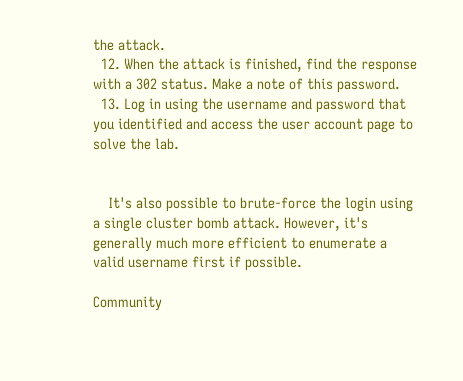the attack.
  12. When the attack is finished, find the response with a 302 status. Make a note of this password.
  13. Log in using the username and password that you identified and access the user account page to solve the lab.


    It's also possible to brute-force the login using a single cluster bomb attack. However, it's generally much more efficient to enumerate a valid username first if possible.

Community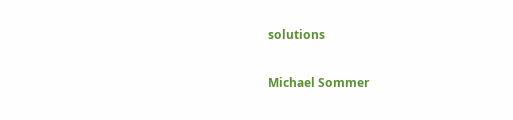solutions

Michael Sommer